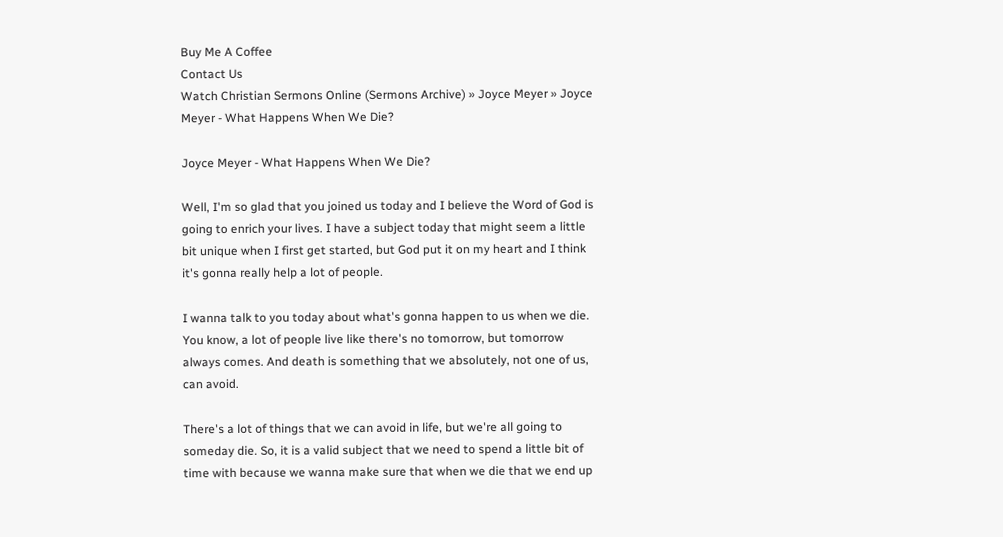Buy Me A Coffee
Contact Us
Watch Christian Sermons Online (Sermons Archive) » Joyce Meyer » Joyce Meyer - What Happens When We Die?

Joyce Meyer - What Happens When We Die?

Well, I'm so glad that you joined us today and I believe the Word of God is going to enrich your lives. I have a subject today that might seem a little bit unique when I first get started, but God put it on my heart and I think it's gonna really help a lot of people.

I wanna talk to you today about what's gonna happen to us when we die. You know, a lot of people live like there's no tomorrow, but tomorrow always comes. And death is something that we absolutely, not one of us, can avoid.

There's a lot of things that we can avoid in life, but we're all going to someday die. So, it is a valid subject that we need to spend a little bit of time with because we wanna make sure that when we die that we end up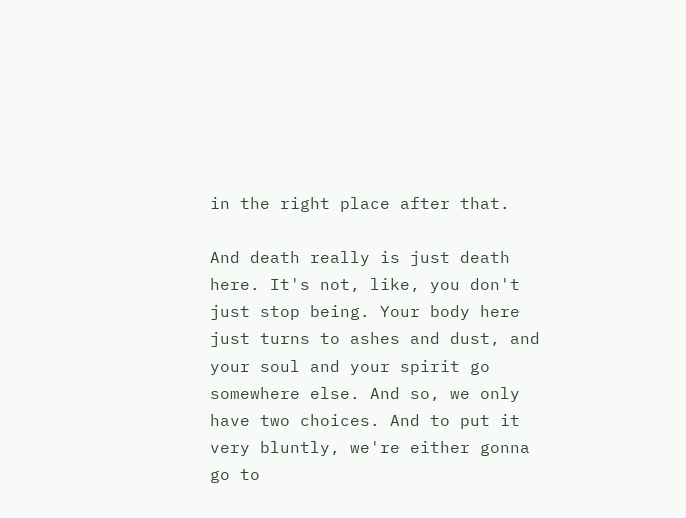in the right place after that.

And death really is just death here. It's not, like, you don't just stop being. Your body here just turns to ashes and dust, and your soul and your spirit go somewhere else. And so, we only have two choices. And to put it very bluntly, we're either gonna go to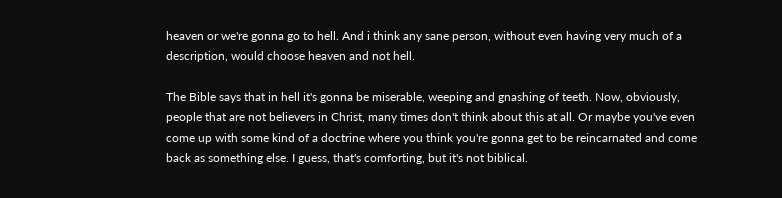heaven or we're gonna go to hell. And i think any sane person, without even having very much of a description, would choose heaven and not hell.

The Bible says that in hell it's gonna be miserable, weeping and gnashing of teeth. Now, obviously, people that are not believers in Christ, many times don't think about this at all. Or maybe you've even come up with some kind of a doctrine where you think you're gonna get to be reincarnated and come back as something else. I guess, that's comforting, but it's not biblical.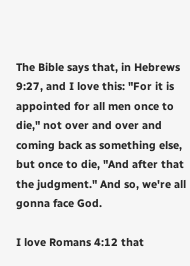The Bible says that, in Hebrews 9:27, and I love this: "For it is appointed for all men once to die," not over and over and coming back as something else, but once to die, "And after that the judgment." And so, we're all gonna face God.

I love Romans 4:12 that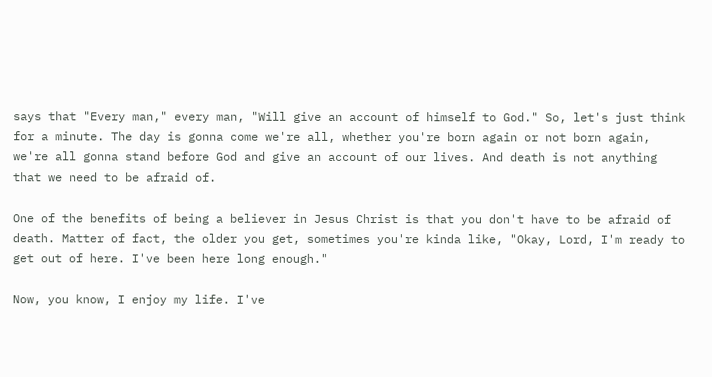says that "Every man," every man, "Will give an account of himself to God." So, let's just think for a minute. The day is gonna come we're all, whether you're born again or not born again, we're all gonna stand before God and give an account of our lives. And death is not anything that we need to be afraid of.

One of the benefits of being a believer in Jesus Christ is that you don't have to be afraid of death. Matter of fact, the older you get, sometimes you're kinda like, "Okay, Lord, I'm ready to get out of here. I've been here long enough."

Now, you know, I enjoy my life. I've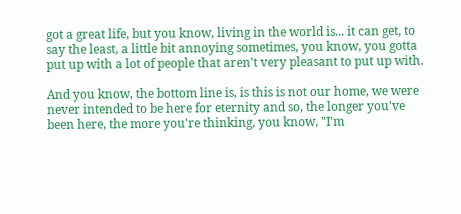got a great life, but you know, living in the world is... it can get, to say the least, a little bit annoying sometimes, you know, you gotta put up with a lot of people that aren't very pleasant to put up with.

And you know, the bottom line is, is this is not our home, we were never intended to be here for eternity and so, the longer you've been here, the more you're thinking, you know, "I'm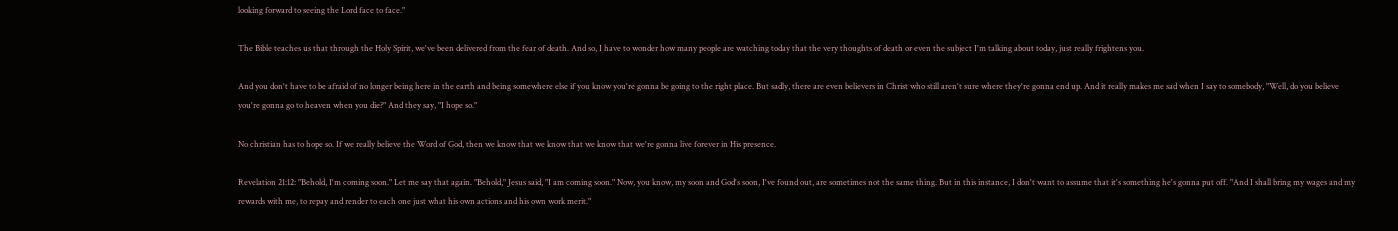looking forward to seeing the Lord face to face."

The Bible teaches us that through the Holy Spirit, we've been delivered from the fear of death. And so, I have to wonder how many people are watching today that the very thoughts of death or even the subject I'm talking about today, just really frightens you.

And you don't have to be afraid of no longer being here in the earth and being somewhere else if you know you're gonna be going to the right place. But sadly, there are even believers in Christ who still aren't sure where they're gonna end up. And it really makes me sad when I say to somebody, "Well, do you believe you're gonna go to heaven when you die?" And they say, "I hope so."

No christian has to hope so. If we really believe the Word of God, then we know that we know that we know that we're gonna live forever in His presence.

Revelation 21:12: "Behold, I'm coming soon." Let me say that again. "Behold," Jesus said, "I am coming soon." Now, you know, my soon and God's soon, I've found out, are sometimes not the same thing. But in this instance, I don't want to assume that it's something he's gonna put off. "And I shall bring my wages and my rewards with me, to repay and render to each one just what his own actions and his own work merit."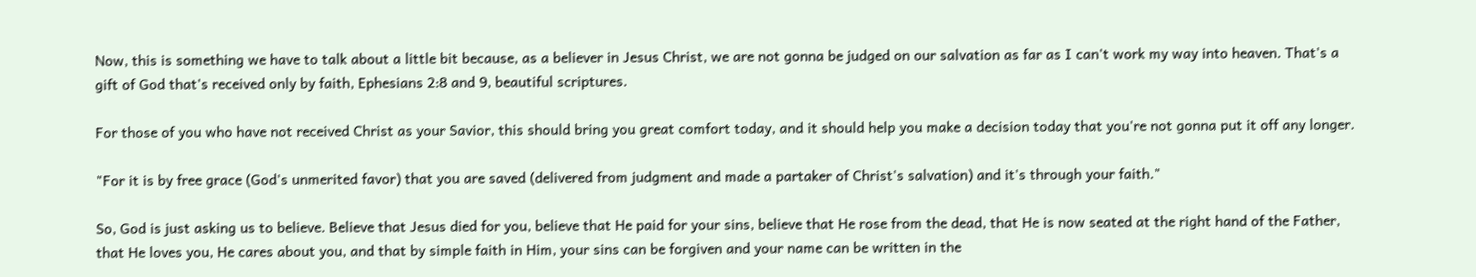Now, this is something we have to talk about a little bit because, as a believer in Jesus Christ, we are not gonna be judged on our salvation as far as I can't work my way into heaven. That's a gift of God that's received only by faith, Ephesians 2:8 and 9, beautiful scriptures.

For those of you who have not received Christ as your Savior, this should bring you great comfort today, and it should help you make a decision today that you're not gonna put it off any longer.

"For it is by free grace (God's unmerited favor) that you are saved (delivered from judgment and made a partaker of Christ's salvation) and it's through your faith."

So, God is just asking us to believe. Believe that Jesus died for you, believe that He paid for your sins, believe that He rose from the dead, that He is now seated at the right hand of the Father, that He loves you, He cares about you, and that by simple faith in Him, your sins can be forgiven and your name can be written in the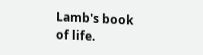Lamb's book of life.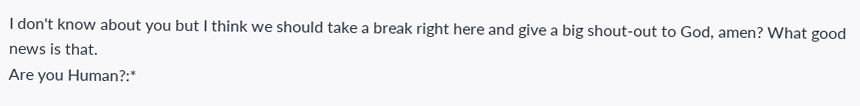I don't know about you but I think we should take a break right here and give a big shout-out to God, amen? What good news is that.
Are you Human?:*